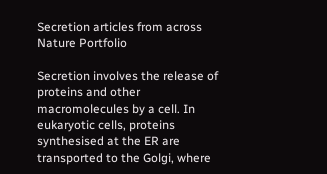Secretion articles from across Nature Portfolio

Secretion involves the release of proteins and other macromolecules by a cell. In eukaryotic cells, proteins synthesised at the ER are transported to the Golgi, where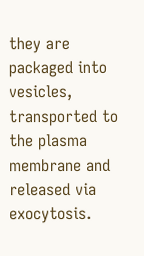they are packaged into vesicles, transported to the plasma membrane and released via exocytosis.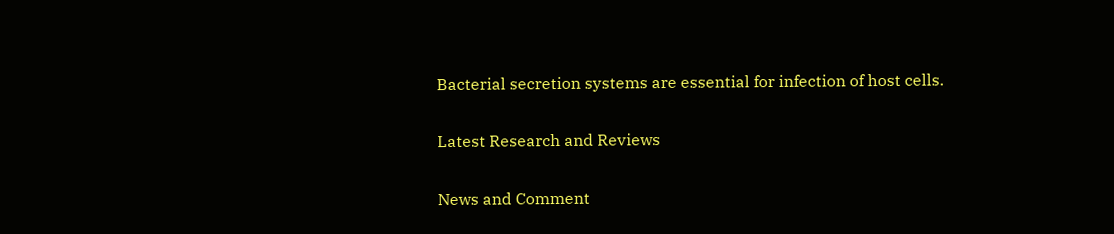Bacterial secretion systems are essential for infection of host cells.

Latest Research and Reviews

News and Comment